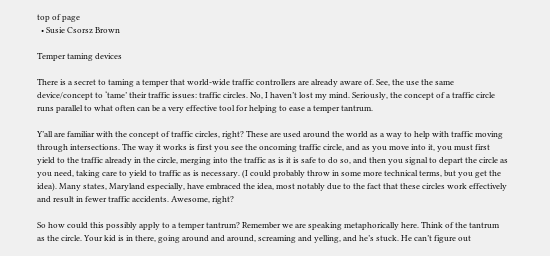top of page
  • Susie Csorsz Brown

Temper taming devices

There is a secret to taming a temper that world-wide traffic controllers are already aware of. See, the use the same device/concept to ‘tame’ their traffic issues: traffic circles. No, I haven’t lost my mind. Seriously, the concept of a traffic circle runs parallel to what often can be a very effective tool for helping to ease a temper tantrum.

Y’all are familiar with the concept of traffic circles, right? These are used around the world as a way to help with traffic moving through intersections. The way it works is first you see the oncoming traffic circle, and as you move into it, you must first yield to the traffic already in the circle, merging into the traffic as is it is safe to do so, and then you signal to depart the circle as you need, taking care to yield to traffic as is necessary. (I could probably throw in some more technical terms, but you get the idea). Many states, Maryland especially, have embraced the idea, most notably due to the fact that these circles work effectively and result in fewer traffic accidents. Awesome, right?

So how could this possibly apply to a temper tantrum? Remember we are speaking metaphorically here. Think of the tantrum as the circle. Your kid is in there, going around and around, screaming and yelling, and he’s stuck. He can’t figure out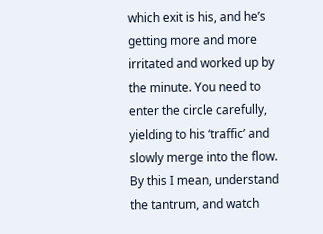which exit is his, and he’s getting more and more irritated and worked up by the minute. You need to enter the circle carefully, yielding to his ‘traffic’ and slowly merge into the flow. By this I mean, understand the tantrum, and watch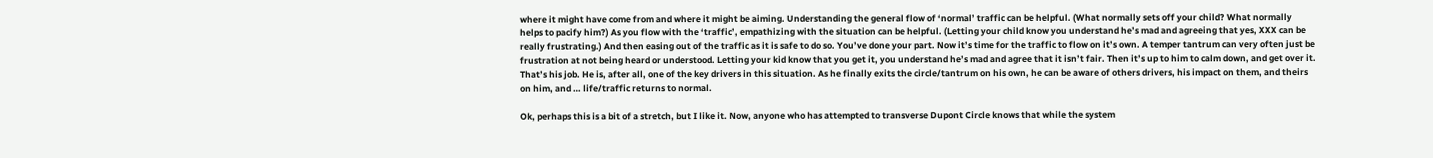where it might have come from and where it might be aiming. Understanding the general flow of ‘normal’ traffic can be helpful. (What normally sets off your child? What normally helps to pacify him?) As you flow with the ‘traffic’, empathizing with the situation can be helpful. (Letting your child know you understand he’s mad and agreeing that yes, XXX can be really frustrating.) And then easing out of the traffic as it is safe to do so. You’ve done your part. Now it’s time for the traffic to flow on it’s own. A temper tantrum can very often just be frustration at not being heard or understood. Letting your kid know that you get it, you understand he’s mad and agree that it isn’t fair. Then it’s up to him to calm down, and get over it. That’s his job. He is, after all, one of the key drivers in this situation. As he finally exits the circle/tantrum on his own, he can be aware of others drivers, his impact on them, and theirs on him, and … life/traffic returns to normal.

Ok, perhaps this is a bit of a stretch, but I like it. Now, anyone who has attempted to transverse Dupont Circle knows that while the system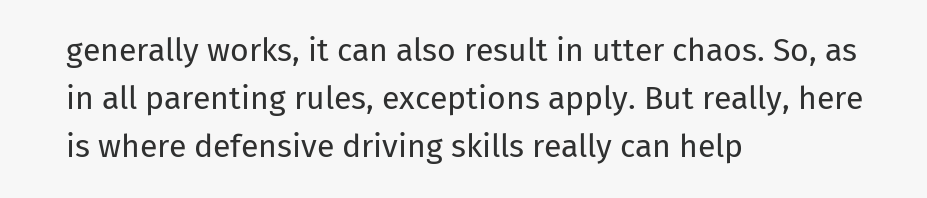generally works, it can also result in utter chaos. So, as in all parenting rules, exceptions apply. But really, here is where defensive driving skills really can help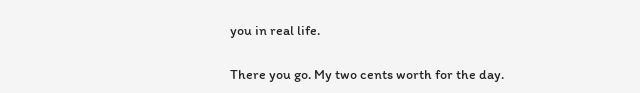you in real life.

There you go. My two cents worth for the day.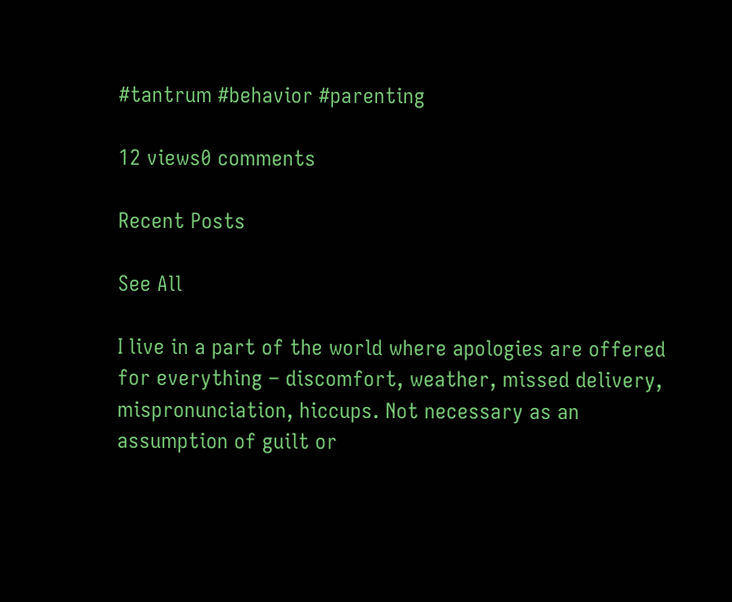#tantrum #behavior #parenting

12 views0 comments

Recent Posts

See All

I live in a part of the world where apologies are offered for everything – discomfort, weather, missed delivery, mispronunciation, hiccups. Not necessary as an assumption of guilt or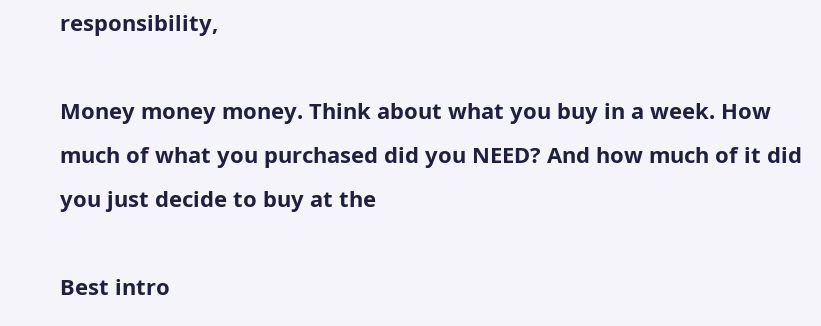responsibility,

Money money money. Think about what you buy in a week. How much of what you purchased did you NEED? And how much of it did you just decide to buy at the

Best intro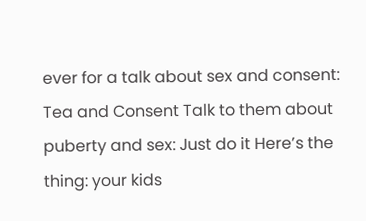ever for a talk about sex and consent: Tea and Consent Talk to them about puberty and sex: Just do it Here’s the thing: your kids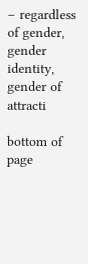– regardless of gender, gender identity, gender of attracti

bottom of page